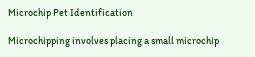Microchip Pet Identification

Microchipping involves placing a small microchip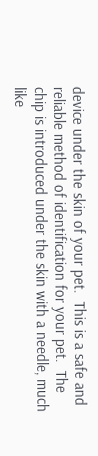device under the skin of your pet.  This is a safe and reliable method of identification for your pet.  The chip is introduced under the skin with a needle, much like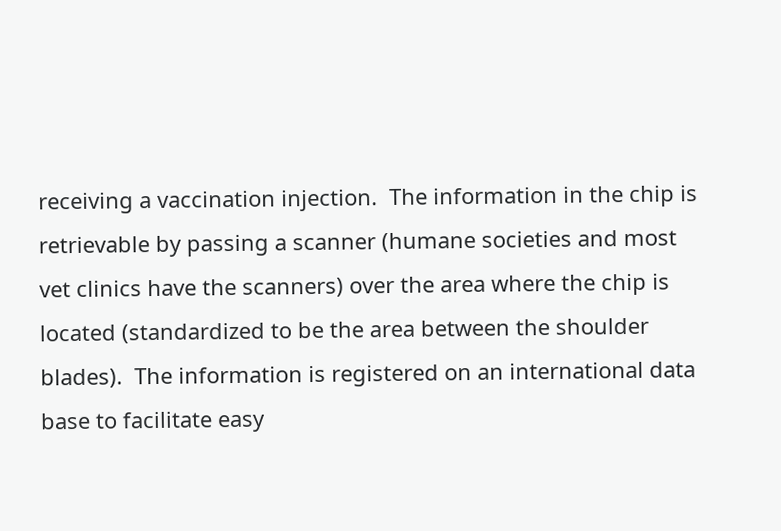receiving a vaccination injection.  The information in the chip is retrievable by passing a scanner (humane societies and most vet clinics have the scanners) over the area where the chip is located (standardized to be the area between the shoulder blades).  The information is registered on an international data base to facilitate easy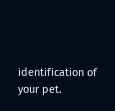identification of your pet.